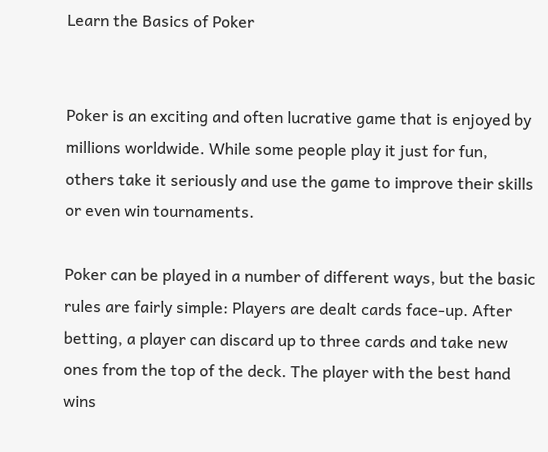Learn the Basics of Poker


Poker is an exciting and often lucrative game that is enjoyed by millions worldwide. While some people play it just for fun, others take it seriously and use the game to improve their skills or even win tournaments.

Poker can be played in a number of different ways, but the basic rules are fairly simple: Players are dealt cards face-up. After betting, a player can discard up to three cards and take new ones from the top of the deck. The player with the best hand wins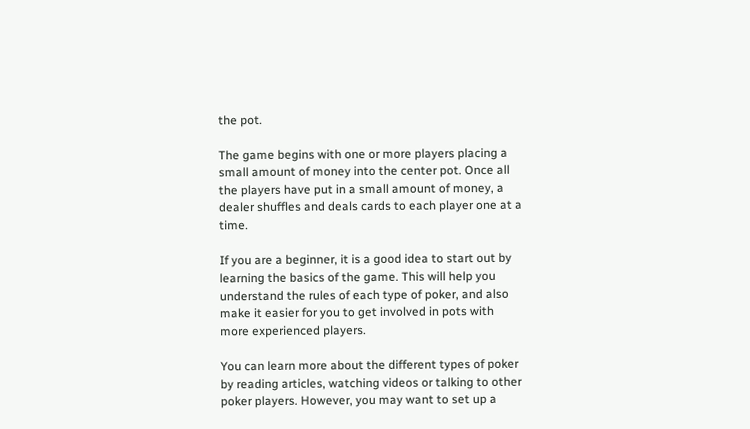the pot.

The game begins with one or more players placing a small amount of money into the center pot. Once all the players have put in a small amount of money, a dealer shuffles and deals cards to each player one at a time.

If you are a beginner, it is a good idea to start out by learning the basics of the game. This will help you understand the rules of each type of poker, and also make it easier for you to get involved in pots with more experienced players.

You can learn more about the different types of poker by reading articles, watching videos or talking to other poker players. However, you may want to set up a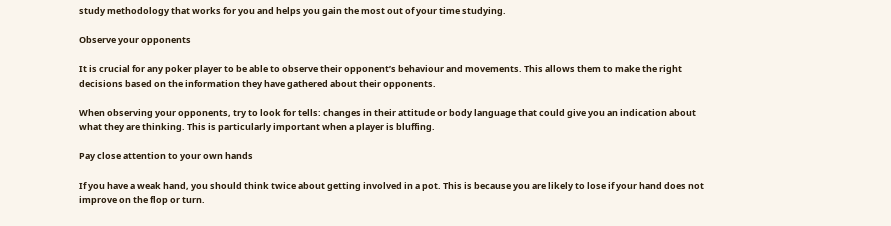study methodology that works for you and helps you gain the most out of your time studying.

Observe your opponents

It is crucial for any poker player to be able to observe their opponent’s behaviour and movements. This allows them to make the right decisions based on the information they have gathered about their opponents.

When observing your opponents, try to look for tells: changes in their attitude or body language that could give you an indication about what they are thinking. This is particularly important when a player is bluffing.

Pay close attention to your own hands

If you have a weak hand, you should think twice about getting involved in a pot. This is because you are likely to lose if your hand does not improve on the flop or turn.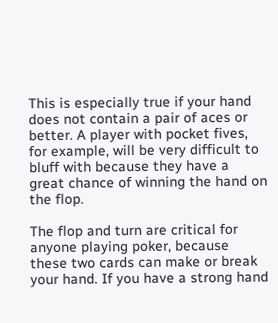This is especially true if your hand does not contain a pair of aces or better. A player with pocket fives, for example, will be very difficult to bluff with because they have a great chance of winning the hand on the flop.

The flop and turn are critical for anyone playing poker, because these two cards can make or break your hand. If you have a strong hand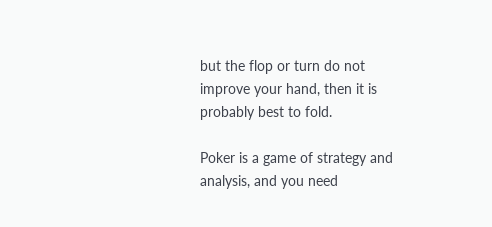but the flop or turn do not improve your hand, then it is probably best to fold.

Poker is a game of strategy and analysis, and you need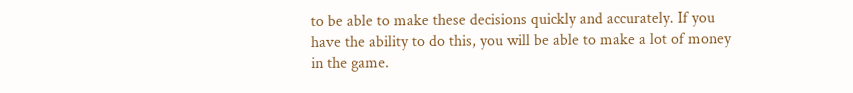to be able to make these decisions quickly and accurately. If you have the ability to do this, you will be able to make a lot of money in the game.